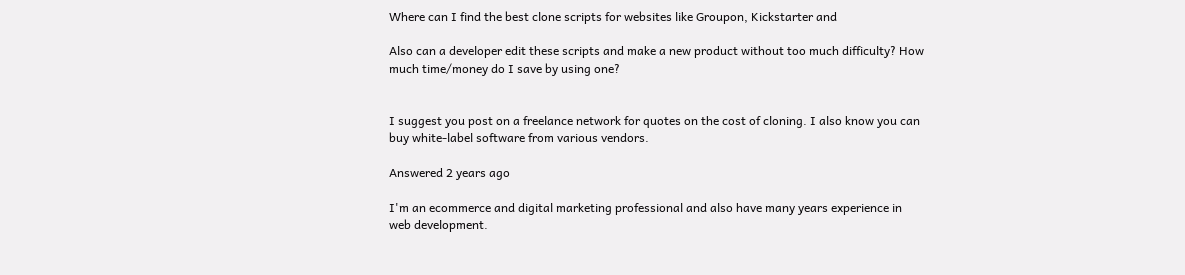Where can I find the best clone scripts for websites like Groupon, Kickstarter and

Also can a developer edit these scripts and make a new product without too much difficulty? How much time/money do I save by using one?


I suggest you post on a freelance network for quotes on the cost of cloning. I also know you can buy white-label software from various vendors.

Answered 2 years ago

I'm an ecommerce and digital marketing professional and also have many years experience in web development.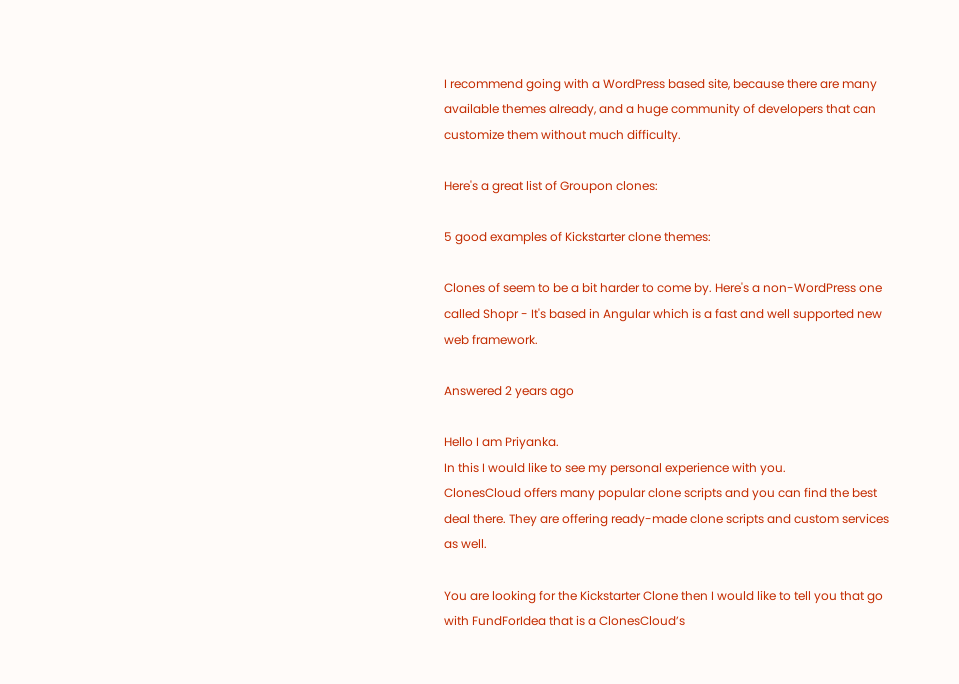I recommend going with a WordPress based site, because there are many available themes already, and a huge community of developers that can customize them without much difficulty.

Here's a great list of Groupon clones:

5 good examples of Kickstarter clone themes:

Clones of seem to be a bit harder to come by. Here's a non-WordPress one called Shopr - It's based in Angular which is a fast and well supported new web framework.

Answered 2 years ago

Hello I am Priyanka.
In this I would like to see my personal experience with you.
ClonesCloud offers many popular clone scripts and you can find the best deal there. They are offering ready-made clone scripts and custom services as well.

You are looking for the Kickstarter Clone then I would like to tell you that go with FundForIdea that is a ClonesCloud’s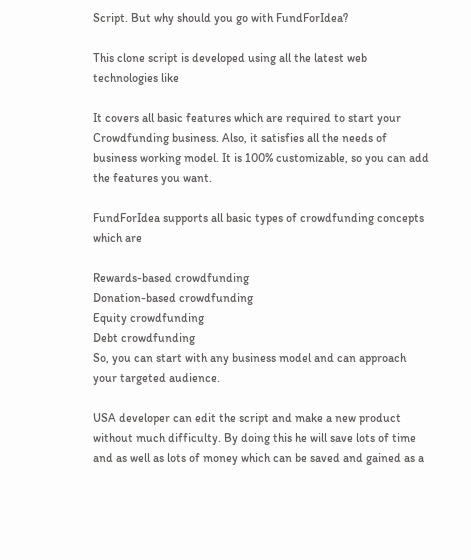Script. But why should you go with FundForIdea?

This clone script is developed using all the latest web technologies like

It covers all basic features which are required to start your Crowdfunding business. Also, it satisfies all the needs of business working model. It is 100% customizable, so you can add the features you want.

FundForIdea supports all basic types of crowdfunding concepts which are

Rewards-based crowdfunding
Donation-based crowdfunding
Equity crowdfunding
Debt crowdfunding
So, you can start with any business model and can approach your targeted audience.

USA developer can edit the script and make a new product without much difficulty. By doing this he will save lots of time and as well as lots of money which can be saved and gained as a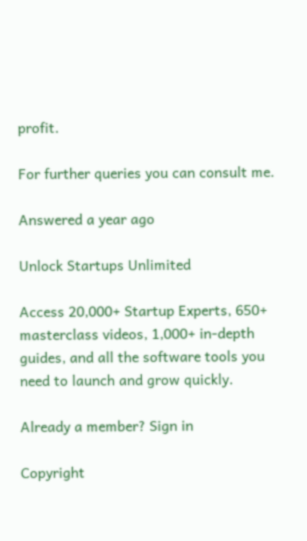profit.

For further queries you can consult me.

Answered a year ago

Unlock Startups Unlimited

Access 20,000+ Startup Experts, 650+ masterclass videos, 1,000+ in-depth guides, and all the software tools you need to launch and grow quickly.

Already a member? Sign in

Copyright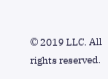© 2019 LLC. All rights reserved.